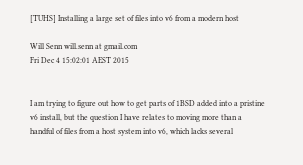[TUHS] Installing a large set of files into v6 from a modern host

Will Senn will.senn at gmail.com
Fri Dec 4 15:02:01 AEST 2015


I am trying to figure out how to get parts of 1BSD added into a pristine
v6 install, but the question I have relates to moving more than a
handful of files from a host system into v6, which lacks several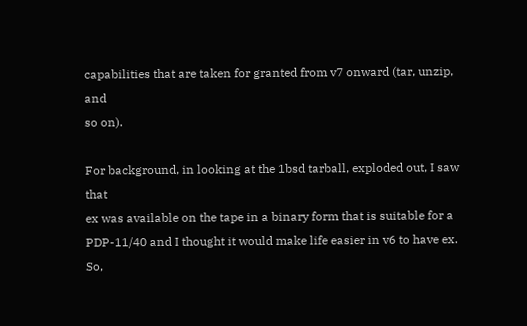capabilities that are taken for granted from v7 onward (tar, unzip, and
so on).

For background, in looking at the 1bsd tarball, exploded out, I saw that
ex was available on the tape in a binary form that is suitable for a
PDP-11/40 and I thought it would make life easier in v6 to have ex. So,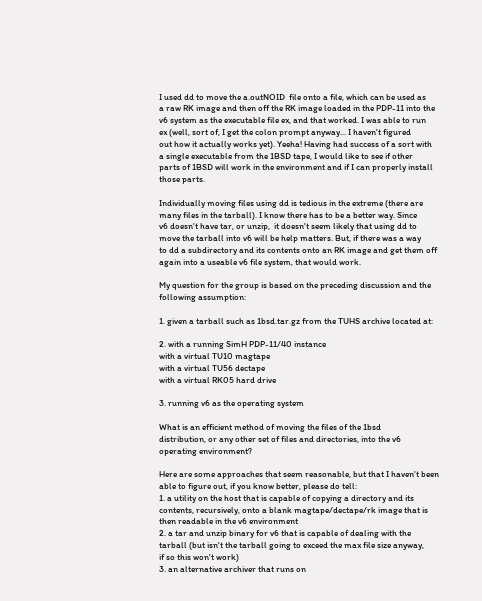I used dd to move the a.outNOID  file onto a file, which can be used as
a raw RK image and then off the RK image loaded in the PDP-11 into the
v6 system as the executable file ex, and that worked. I was able to run
ex (well, sort of, I get the colon prompt anyway... I haven't figured
out how it actually works yet). Yeeha! Having had success of a sort with
a single executable from the 1BSD tape, I would like to see if other
parts of 1BSD will work in the environment and if I can properly install
those parts.

Individually moving files using dd is tedious in the extreme (there are
many files in the tarball). I know there has to be a better way. Since
v6 doesn't have tar, or unzip,  it doesn't seem likely that using dd to
move the tarball into v6 will be help matters. But, if there was a way
to dd a subdirectory and its contents onto an RK image and get them off
again into a useable v6 file system, that would work.

My question for the group is based on the preceding discussion and the
following assumption:

1. given a tarball such as 1bsd.tar.gz from the TUHS archive located at:

2. with a running SimH PDP-11/40 instance
with a virtual TU10 magtape
with a virtual TU56 dectape
with a virtual RK05 hard drive

3. running v6 as the operating system

What is an efficient method of moving the files of the 1bsd
distribution, or any other set of files and directories, into the v6
operating environment?

Here are some approaches that seem reasonable, but that I haven't been
able to figure out, if you know better, please do tell:
1. a utility on the host that is capable of copying a directory and its
contents, recursively, onto a blank magtape/dectape/rk image that is
then readable in the v6 environment
2. a tar and unzip binary for v6 that is capable of dealing with the
tarball (but isn't the tarball going to exceed the max file size anyway,
if so this won't work)
3. an alternative archiver that runs on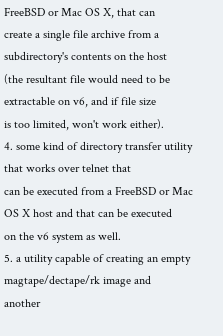FreeBSD or Mac OS X, that can
create a single file archive from a subdirectory's contents on the host
(the resultant file would need to be extractable on v6, and if file size
is too limited, won't work either).
4. some kind of directory transfer utility that works over telnet that
can be executed from a FreeBSD or Mac OS X host and that can be executed
on the v6 system as well.
5. a utility capable of creating an empty magtape/dectape/rk image and
another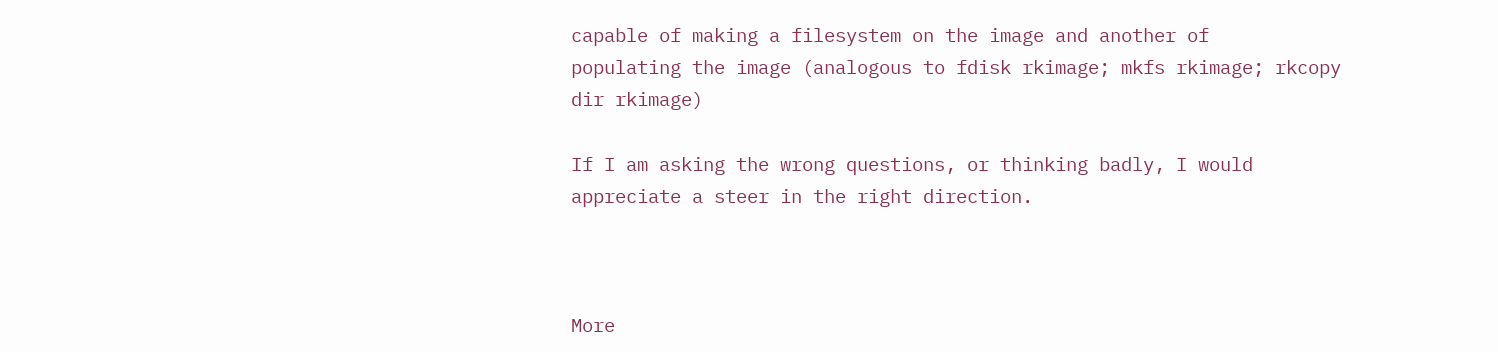capable of making a filesystem on the image and another of
populating the image (analogous to fdisk rkimage; mkfs rkimage; rkcopy
dir rkimage)

If I am asking the wrong questions, or thinking badly, I would
appreciate a steer in the right direction.



More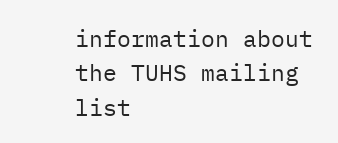information about the TUHS mailing list